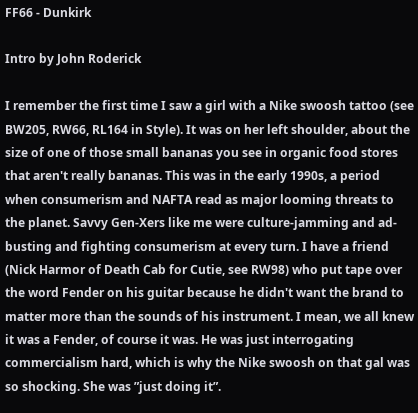FF66 - Dunkirk

Intro by John Roderick

I remember the first time I saw a girl with a Nike swoosh tattoo (see BW205, RW66, RL164 in Style). It was on her left shoulder, about the size of one of those small bananas you see in organic food stores that aren't really bananas. This was in the early 1990s, a period when consumerism and NAFTA read as major looming threats to the planet. Savvy Gen-Xers like me were culture-jamming and ad-busting and fighting consumerism at every turn. I have a friend (Nick Harmor of Death Cab for Cutie, see RW98) who put tape over the word Fender on his guitar because he didn't want the brand to matter more than the sounds of his instrument. I mean, we all knew it was a Fender, of course it was. He was just interrogating commercialism hard, which is why the Nike swoosh on that gal was so shocking. She was ”just doing it”.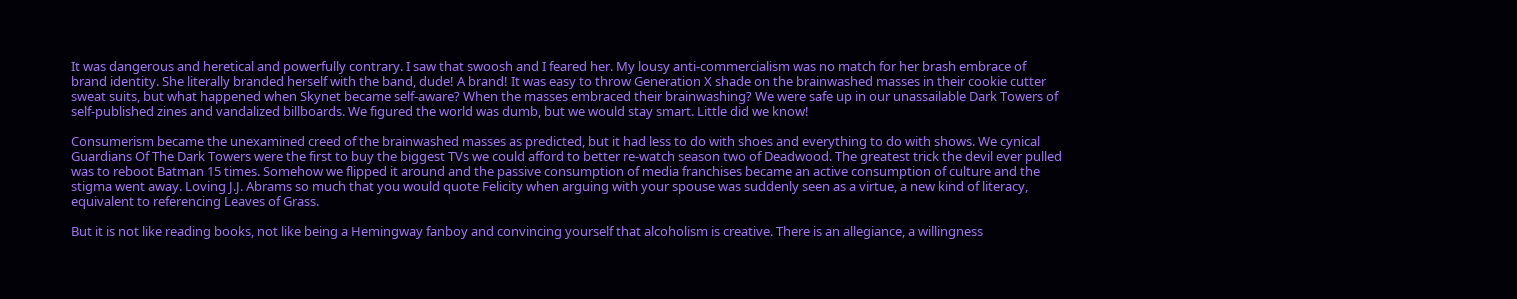It was dangerous and heretical and powerfully contrary. I saw that swoosh and I feared her. My lousy anti-commercialism was no match for her brash embrace of brand identity. She literally branded herself with the band, dude! A brand! It was easy to throw Generation X shade on the brainwashed masses in their cookie cutter sweat suits, but what happened when Skynet became self-aware? When the masses embraced their brainwashing? We were safe up in our unassailable Dark Towers of self-published zines and vandalized billboards. We figured the world was dumb, but we would stay smart. Little did we know!

Consumerism became the unexamined creed of the brainwashed masses as predicted, but it had less to do with shoes and everything to do with shows. We cynical Guardians Of The Dark Towers were the first to buy the biggest TVs we could afford to better re-watch season two of Deadwood. The greatest trick the devil ever pulled was to reboot Batman 15 times. Somehow we flipped it around and the passive consumption of media franchises became an active consumption of culture and the stigma went away. Loving J.J. Abrams so much that you would quote Felicity when arguing with your spouse was suddenly seen as a virtue, a new kind of literacy, equivalent to referencing Leaves of Grass.

But it is not like reading books, not like being a Hemingway fanboy and convincing yourself that alcoholism is creative. There is an allegiance, a willingness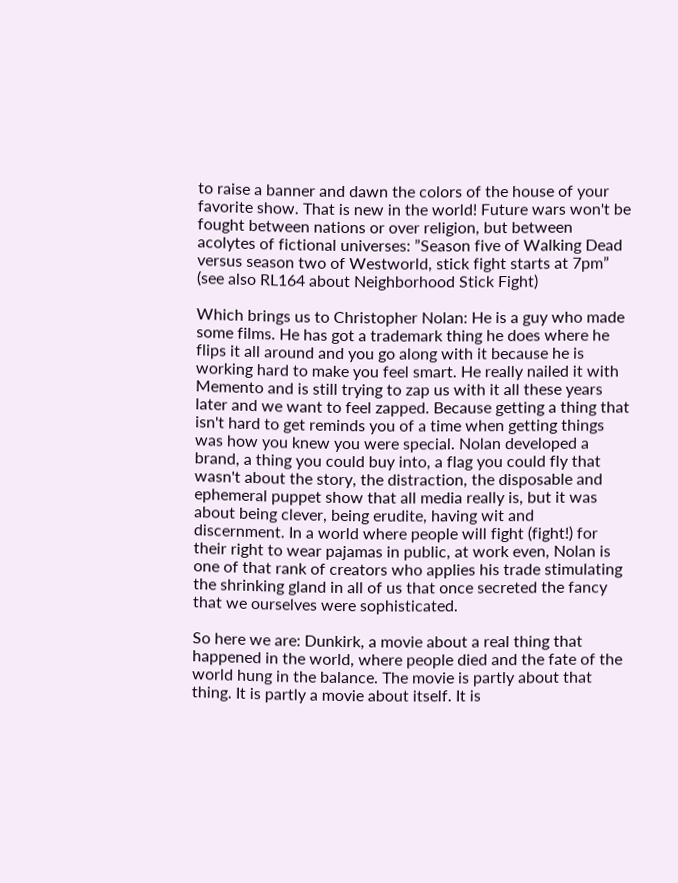to raise a banner and dawn the colors of the house of your favorite show. That is new in the world! Future wars won't be fought between nations or over religion, but between acolytes of fictional universes: ”Season five of Walking Dead versus season two of Westworld, stick fight starts at 7pm” (see also RL164 about Neighborhood Stick Fight)

Which brings us to Christopher Nolan: He is a guy who made some films. He has got a trademark thing he does where he flips it all around and you go along with it because he is working hard to make you feel smart. He really nailed it with Memento and is still trying to zap us with it all these years later and we want to feel zapped. Because getting a thing that isn't hard to get reminds you of a time when getting things was how you knew you were special. Nolan developed a brand, a thing you could buy into, a flag you could fly that wasn't about the story, the distraction, the disposable and ephemeral puppet show that all media really is, but it was about being clever, being erudite, having wit and discernment. In a world where people will fight (fight!) for their right to wear pajamas in public, at work even, Nolan is one of that rank of creators who applies his trade stimulating the shrinking gland in all of us that once secreted the fancy that we ourselves were sophisticated.

So here we are: Dunkirk, a movie about a real thing that happened in the world, where people died and the fate of the world hung in the balance. The movie is partly about that thing. It is partly a movie about itself. It is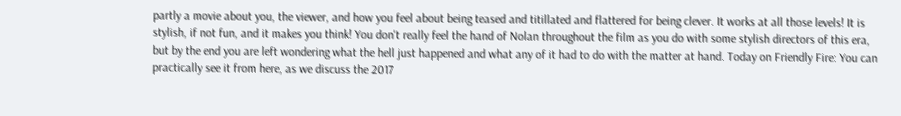partly a movie about you, the viewer, and how you feel about being teased and titillated and flattered for being clever. It works at all those levels! It is stylish, if not fun, and it makes you think! You don't really feel the hand of Nolan throughout the film as you do with some stylish directors of this era, but by the end you are left wondering what the hell just happened and what any of it had to do with the matter at hand. Today on Friendly Fire: You can practically see it from here, as we discuss the 2017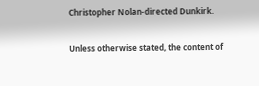Christopher Nolan-directed Dunkirk.

Unless otherwise stated, the content of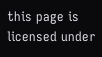this page is licensed under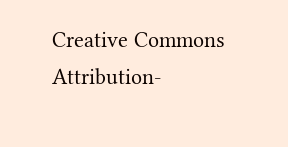Creative Commons Attribution-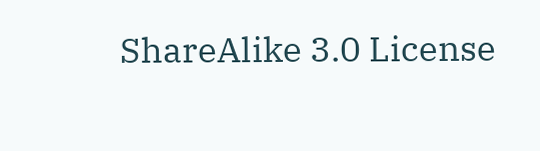ShareAlike 3.0 License